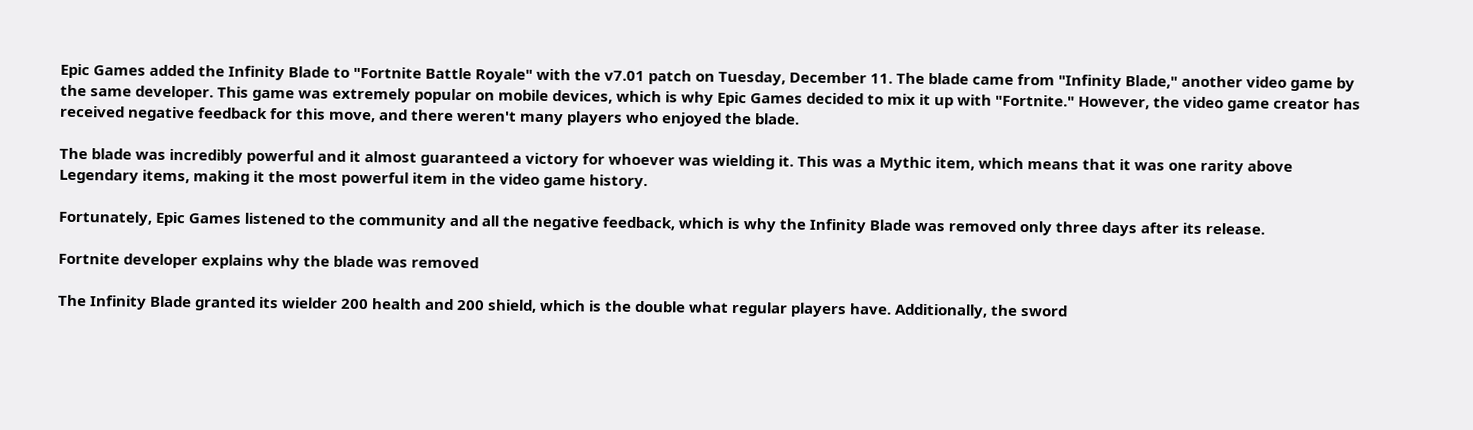Epic Games added the Infinity Blade to "Fortnite Battle Royale" with the v7.01 patch on Tuesday, December 11. The blade came from "Infinity Blade," another video game by the same developer. This game was extremely popular on mobile devices, which is why Epic Games decided to mix it up with "Fortnite." However, the video game creator has received negative feedback for this move, and there weren't many players who enjoyed the blade.

The blade was incredibly powerful and it almost guaranteed a victory for whoever was wielding it. This was a Mythic item, which means that it was one rarity above Legendary items, making it the most powerful item in the video game history.

Fortunately, Epic Games listened to the community and all the negative feedback, which is why the Infinity Blade was removed only three days after its release.

Fortnite developer explains why the blade was removed

The Infinity Blade granted its wielder 200 health and 200 shield, which is the double what regular players have. Additionally, the sword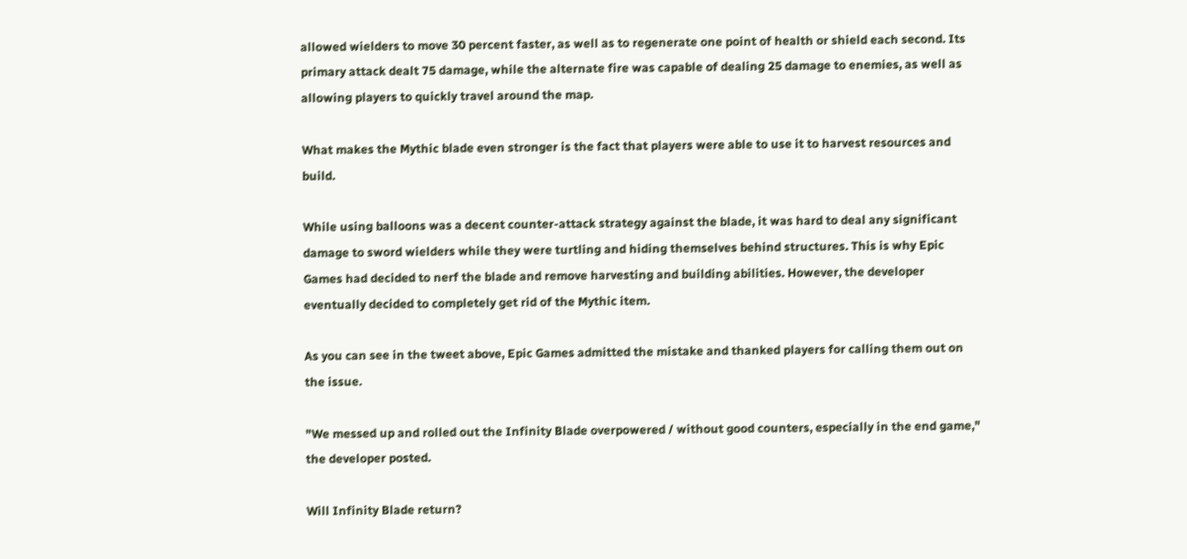allowed wielders to move 30 percent faster, as well as to regenerate one point of health or shield each second. Its primary attack dealt 75 damage, while the alternate fire was capable of dealing 25 damage to enemies, as well as allowing players to quickly travel around the map.

What makes the Mythic blade even stronger is the fact that players were able to use it to harvest resources and build.

While using balloons was a decent counter-attack strategy against the blade, it was hard to deal any significant damage to sword wielders while they were turtling and hiding themselves behind structures. This is why Epic Games had decided to nerf the blade and remove harvesting and building abilities. However, the developer eventually decided to completely get rid of the Mythic item.

As you can see in the tweet above, Epic Games admitted the mistake and thanked players for calling them out on the issue.

"We messed up and rolled out the Infinity Blade overpowered / without good counters, especially in the end game," the developer posted.

Will Infinity Blade return?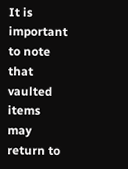It is important to note that vaulted items may return to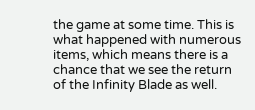the game at some time. This is what happened with numerous items, which means there is a chance that we see the return of the Infinity Blade as well.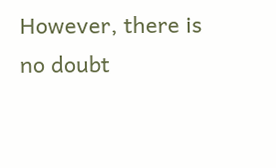However, there is no doubt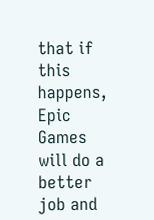that if this happens, Epic Games will do a better job and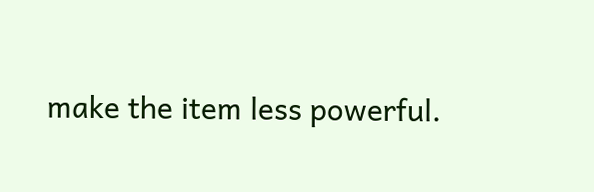make the item less powerful.